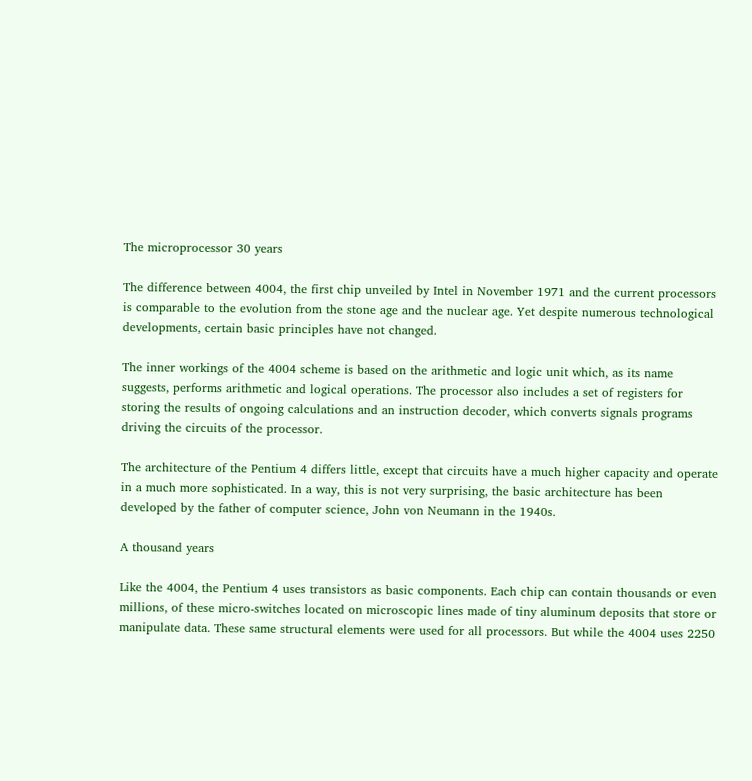The microprocessor 30 years

The difference between 4004, the first chip unveiled by Intel in November 1971 and the current processors is comparable to the evolution from the stone age and the nuclear age. Yet despite numerous technological developments, certain basic principles have not changed.

The inner workings of the 4004 scheme is based on the arithmetic and logic unit which, as its name suggests, performs arithmetic and logical operations. The processor also includes a set of registers for storing the results of ongoing calculations and an instruction decoder, which converts signals programs driving the circuits of the processor.

The architecture of the Pentium 4 differs little, except that circuits have a much higher capacity and operate in a much more sophisticated. In a way, this is not very surprising, the basic architecture has been developed by the father of computer science, John von Neumann in the 1940s.

A thousand years

Like the 4004, the Pentium 4 uses transistors as basic components. Each chip can contain thousands or even millions, of these micro-switches located on microscopic lines made of tiny aluminum deposits that store or manipulate data. These same structural elements were used for all processors. But while the 4004 uses 2250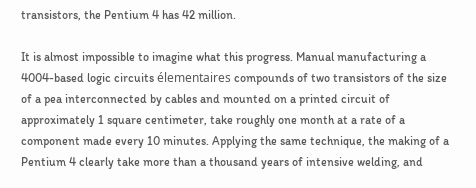transistors, the Pentium 4 has 42 million.

It is almost impossible to imagine what this progress. Manual manufacturing a 4004-based logic circuits élementaires compounds of two transistors of the size of a pea interconnected by cables and mounted on a printed circuit of approximately 1 square centimeter, take roughly one month at a rate of a component made every 10 minutes. Applying the same technique, the making of a Pentium 4 clearly take more than a thousand years of intensive welding, and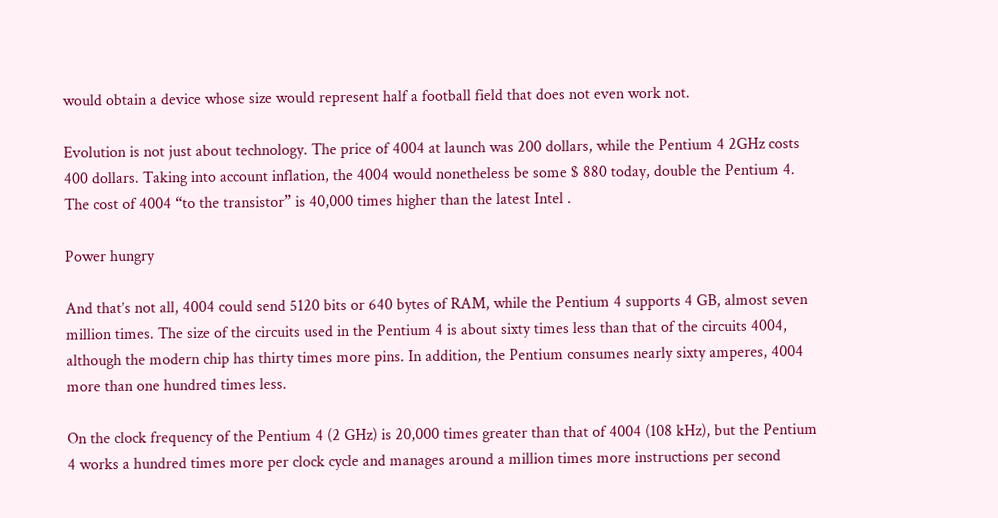would obtain a device whose size would represent half a football field that does not even work not.

Evolution is not just about technology. The price of 4004 at launch was 200 dollars, while the Pentium 4 2GHz costs 400 dollars. Taking into account inflation, the 4004 would nonetheless be some $ 880 today, double the Pentium 4. The cost of 4004 “to the transistor” is 40,000 times higher than the latest Intel .

Power hungry

And that’s not all, 4004 could send 5120 bits or 640 bytes of RAM, while the Pentium 4 supports 4 GB, almost seven million times. The size of the circuits used in the Pentium 4 is about sixty times less than that of the circuits 4004, although the modern chip has thirty times more pins. In addition, the Pentium consumes nearly sixty amperes, 4004 more than one hundred times less.

On the clock frequency of the Pentium 4 (2 GHz) is 20,000 times greater than that of 4004 (108 kHz), but the Pentium 4 works a hundred times more per clock cycle and manages around a million times more instructions per second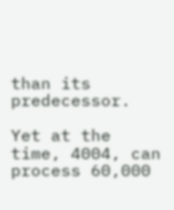than its predecessor.

Yet at the time, 4004, can process 60,000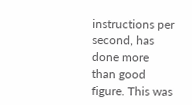instructions per second, has done more than good figure. This was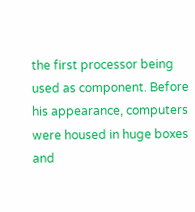the first processor being used as component. Before his appearance, computers were housed in huge boxes and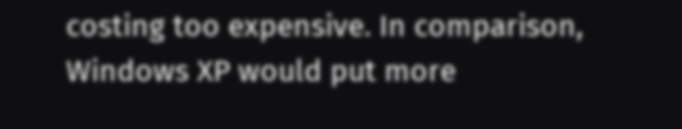costing too expensive. In comparison, Windows XP would put more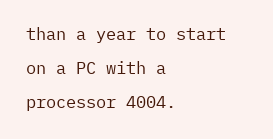than a year to start on a PC with a processor 4004.